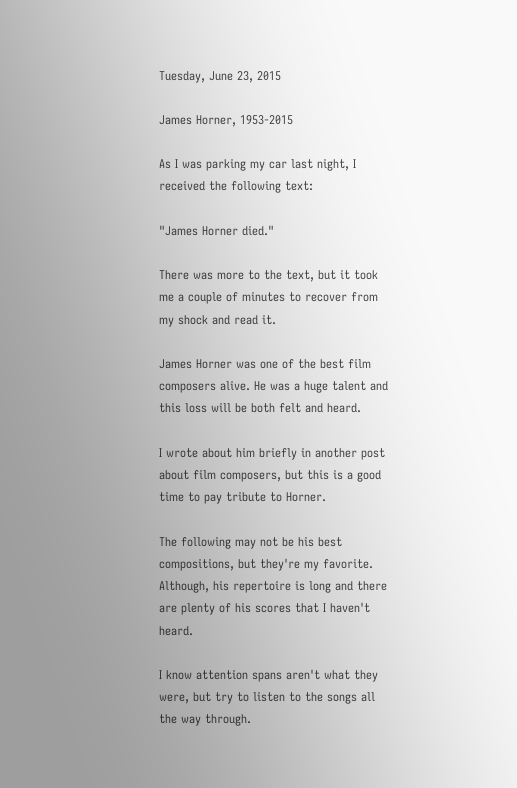Tuesday, June 23, 2015

James Horner, 1953-2015

As I was parking my car last night, I received the following text:

"James Horner died."

There was more to the text, but it took me a couple of minutes to recover from my shock and read it.

James Horner was one of the best film composers alive. He was a huge talent and this loss will be both felt and heard.

I wrote about him briefly in another post about film composers, but this is a good time to pay tribute to Horner.

The following may not be his best compositions, but they're my favorite. Although, his repertoire is long and there are plenty of his scores that I haven't heard.

I know attention spans aren't what they were, but try to listen to the songs all the way through.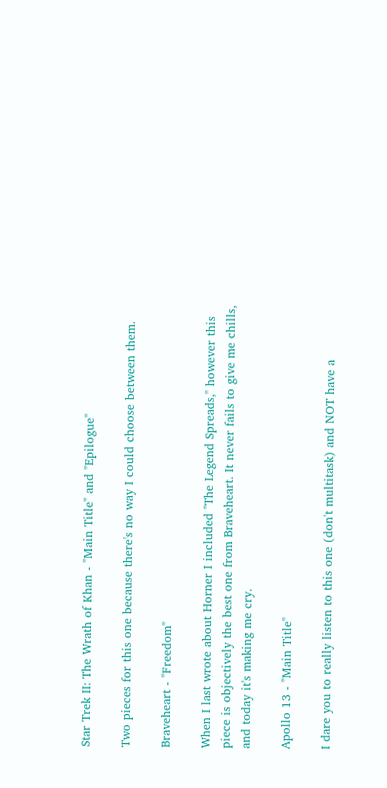Star Trek II: The Wrath of Khan - "Main Title" and "Epilogue"

Two pieces for this one because there's no way I could choose between them.

Braveheart - "Freedom"

When I last wrote about Horner I included "The Legend Spreads," however this piece is objectively the best one from Braveheart. It never fails to give me chills, and today it's making me cry.

Apollo 13 - "Main Title"

I dare you to really listen to this one (don't multitask) and NOT have a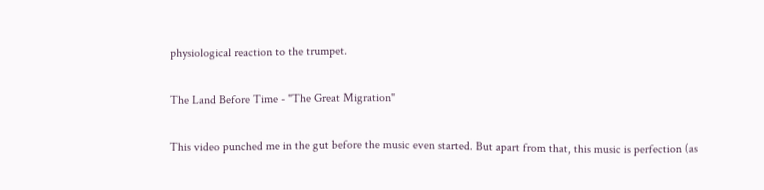physiological reaction to the trumpet.

The Land Before Time - "The Great Migration"

This video punched me in the gut before the music even started. But apart from that, this music is perfection (as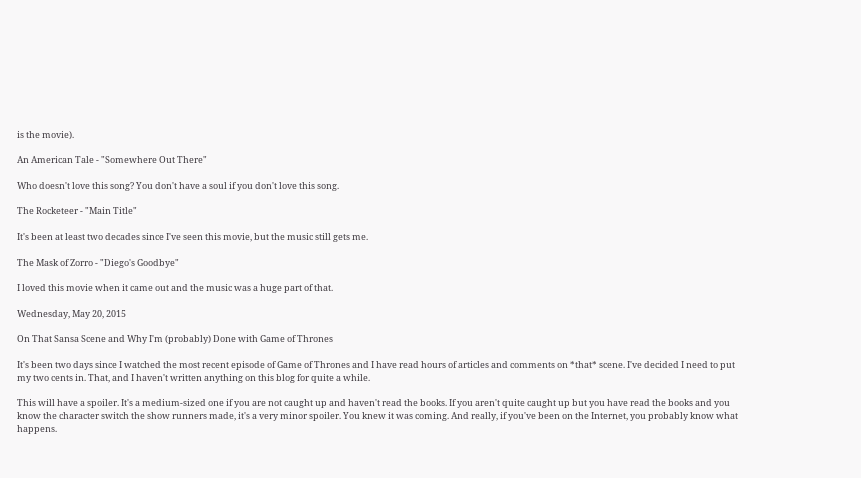is the movie).

An American Tale - "Somewhere Out There"

Who doesn't love this song? You don't have a soul if you don't love this song.

The Rocketeer - "Main Title"

It's been at least two decades since I've seen this movie, but the music still gets me.

The Mask of Zorro - "Diego's Goodbye"

I loved this movie when it came out and the music was a huge part of that.

Wednesday, May 20, 2015

On That Sansa Scene and Why I'm (probably) Done with Game of Thrones

It's been two days since I watched the most recent episode of Game of Thrones and I have read hours of articles and comments on *that* scene. I've decided I need to put my two cents in. That, and I haven't written anything on this blog for quite a while.

This will have a spoiler. It's a medium-sized one if you are not caught up and haven't read the books. If you aren't quite caught up but you have read the books and you know the character switch the show runners made, it's a very minor spoiler. You knew it was coming. And really, if you've been on the Internet, you probably know what happens.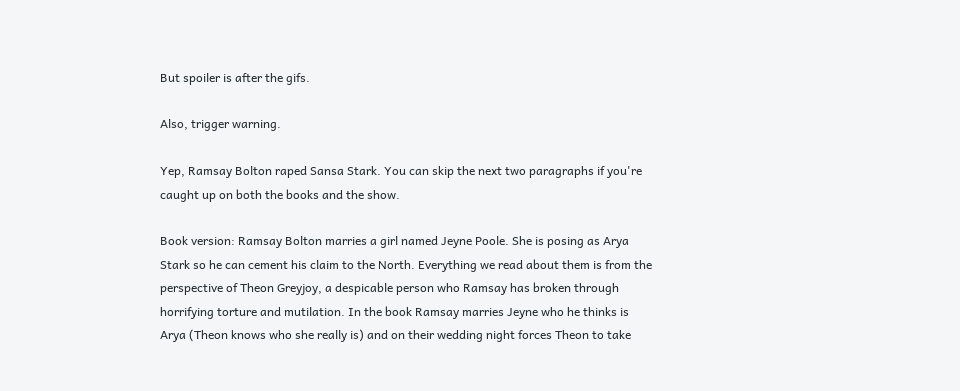But spoiler is after the gifs.

Also, trigger warning.

Yep, Ramsay Bolton raped Sansa Stark. You can skip the next two paragraphs if you're caught up on both the books and the show.

Book version: Ramsay Bolton marries a girl named Jeyne Poole. She is posing as Arya Stark so he can cement his claim to the North. Everything we read about them is from the perspective of Theon Greyjoy, a despicable person who Ramsay has broken through horrifying torture and mutilation. In the book Ramsay marries Jeyne who he thinks is Arya (Theon knows who she really is) and on their wedding night forces Theon to take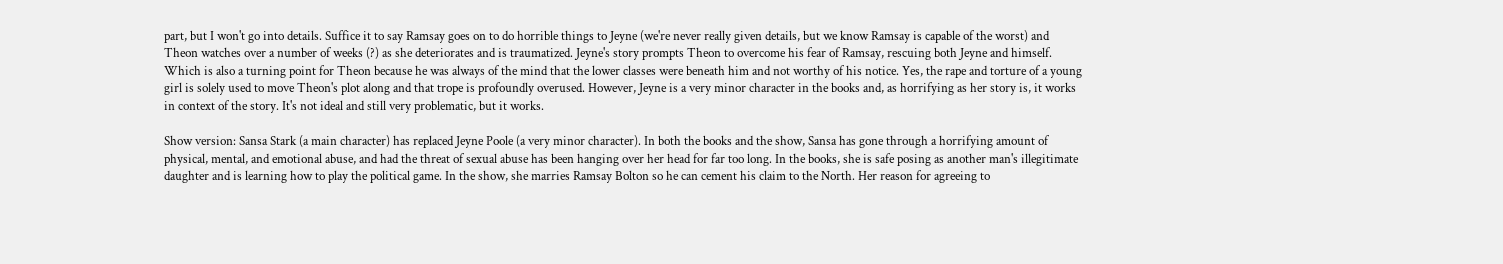part, but I won't go into details. Suffice it to say Ramsay goes on to do horrible things to Jeyne (we're never really given details, but we know Ramsay is capable of the worst) and Theon watches over a number of weeks (?) as she deteriorates and is traumatized. Jeyne's story prompts Theon to overcome his fear of Ramsay, rescuing both Jeyne and himself. Which is also a turning point for Theon because he was always of the mind that the lower classes were beneath him and not worthy of his notice. Yes, the rape and torture of a young girl is solely used to move Theon's plot along and that trope is profoundly overused. However, Jeyne is a very minor character in the books and, as horrifying as her story is, it works in context of the story. It's not ideal and still very problematic, but it works.

Show version: Sansa Stark (a main character) has replaced Jeyne Poole (a very minor character). In both the books and the show, Sansa has gone through a horrifying amount of physical, mental, and emotional abuse, and had the threat of sexual abuse has been hanging over her head for far too long. In the books, she is safe posing as another man's illegitimate daughter and is learning how to play the political game. In the show, she marries Ramsay Bolton so he can cement his claim to the North. Her reason for agreeing to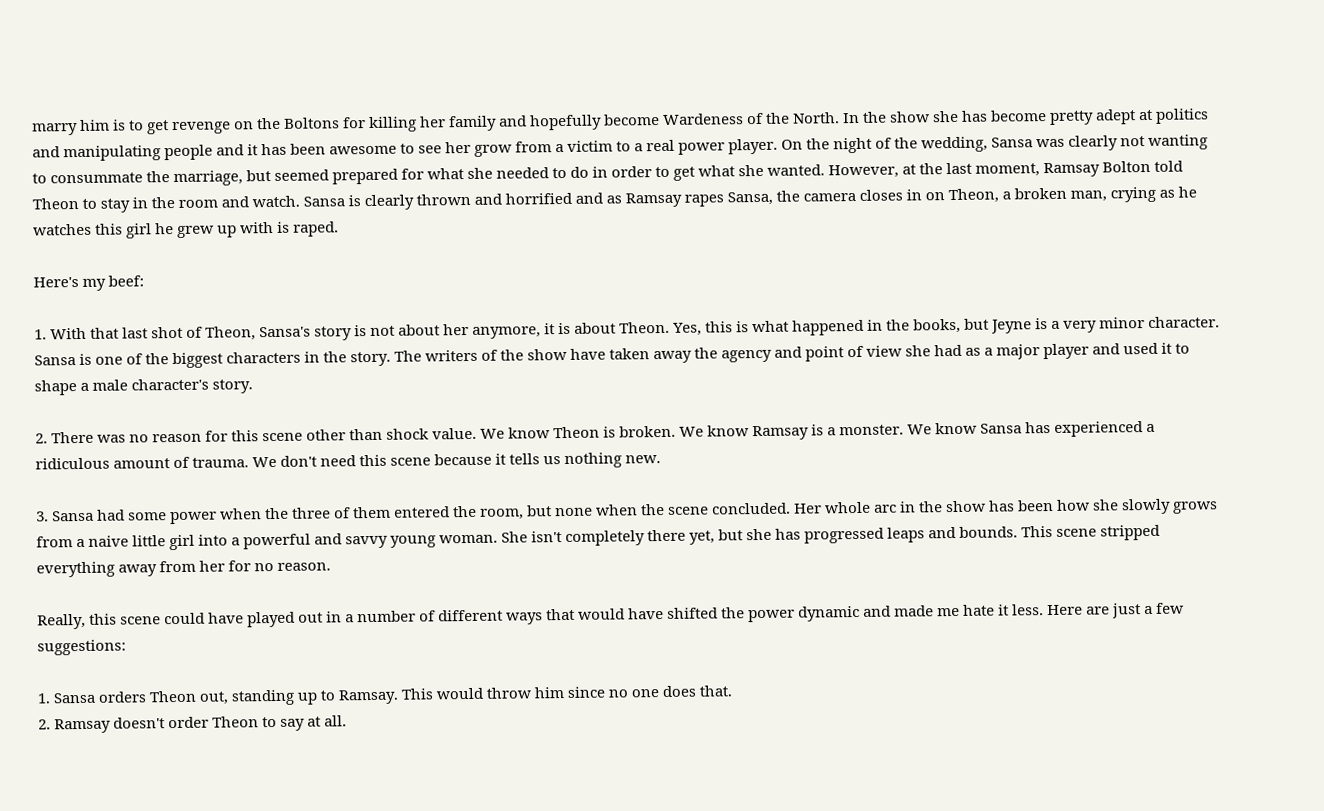marry him is to get revenge on the Boltons for killing her family and hopefully become Wardeness of the North. In the show she has become pretty adept at politics and manipulating people and it has been awesome to see her grow from a victim to a real power player. On the night of the wedding, Sansa was clearly not wanting to consummate the marriage, but seemed prepared for what she needed to do in order to get what she wanted. However, at the last moment, Ramsay Bolton told Theon to stay in the room and watch. Sansa is clearly thrown and horrified and as Ramsay rapes Sansa, the camera closes in on Theon, a broken man, crying as he watches this girl he grew up with is raped.

Here's my beef:

1. With that last shot of Theon, Sansa's story is not about her anymore, it is about Theon. Yes, this is what happened in the books, but Jeyne is a very minor character. Sansa is one of the biggest characters in the story. The writers of the show have taken away the agency and point of view she had as a major player and used it to shape a male character's story.

2. There was no reason for this scene other than shock value. We know Theon is broken. We know Ramsay is a monster. We know Sansa has experienced a ridiculous amount of trauma. We don't need this scene because it tells us nothing new.

3. Sansa had some power when the three of them entered the room, but none when the scene concluded. Her whole arc in the show has been how she slowly grows from a naive little girl into a powerful and savvy young woman. She isn't completely there yet, but she has progressed leaps and bounds. This scene stripped everything away from her for no reason.

Really, this scene could have played out in a number of different ways that would have shifted the power dynamic and made me hate it less. Here are just a few suggestions:

1. Sansa orders Theon out, standing up to Ramsay. This would throw him since no one does that.
2. Ramsay doesn't order Theon to say at all.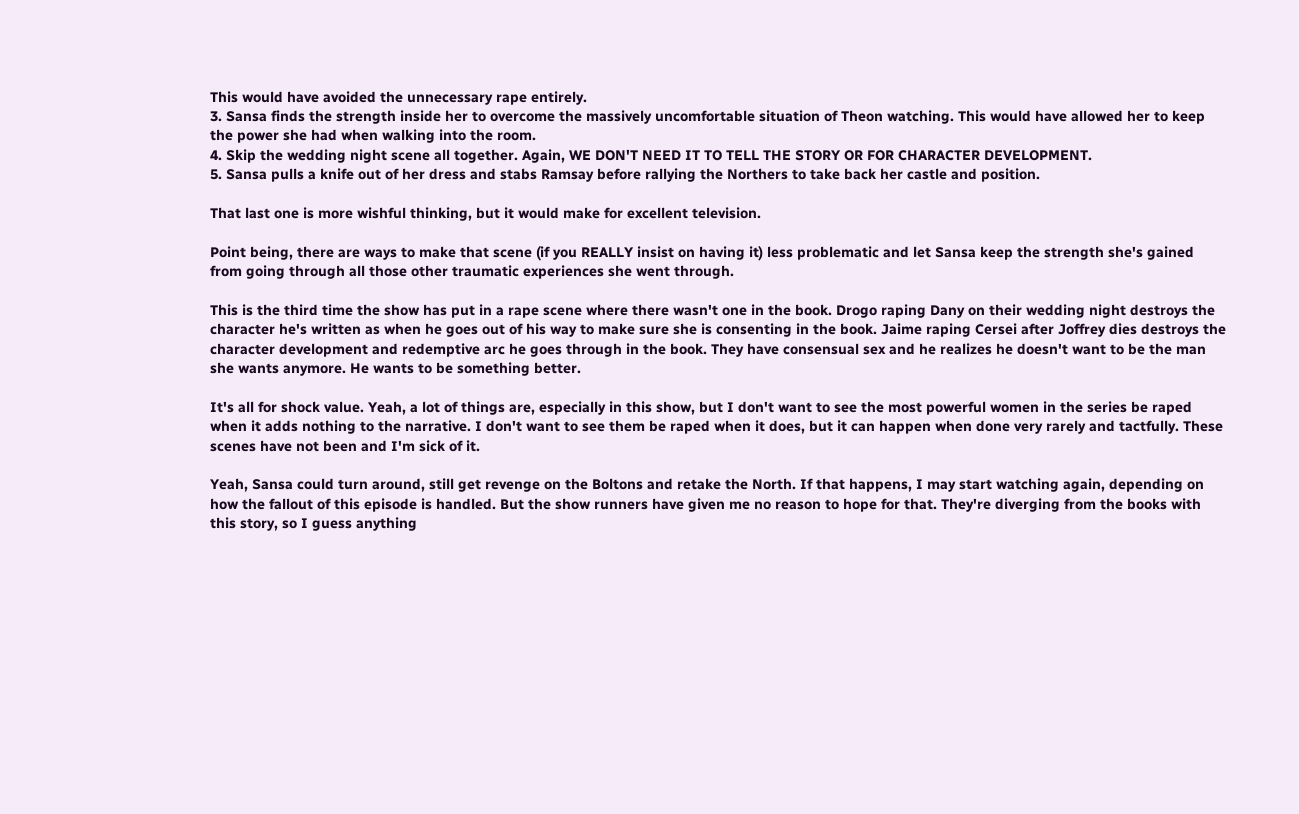This would have avoided the unnecessary rape entirely.
3. Sansa finds the strength inside her to overcome the massively uncomfortable situation of Theon watching. This would have allowed her to keep the power she had when walking into the room.
4. Skip the wedding night scene all together. Again, WE DON'T NEED IT TO TELL THE STORY OR FOR CHARACTER DEVELOPMENT.
5. Sansa pulls a knife out of her dress and stabs Ramsay before rallying the Northers to take back her castle and position.

That last one is more wishful thinking, but it would make for excellent television.

Point being, there are ways to make that scene (if you REALLY insist on having it) less problematic and let Sansa keep the strength she's gained from going through all those other traumatic experiences she went through.

This is the third time the show has put in a rape scene where there wasn't one in the book. Drogo raping Dany on their wedding night destroys the character he's written as when he goes out of his way to make sure she is consenting in the book. Jaime raping Cersei after Joffrey dies destroys the character development and redemptive arc he goes through in the book. They have consensual sex and he realizes he doesn't want to be the man she wants anymore. He wants to be something better.

It's all for shock value. Yeah, a lot of things are, especially in this show, but I don't want to see the most powerful women in the series be raped when it adds nothing to the narrative. I don't want to see them be raped when it does, but it can happen when done very rarely and tactfully. These scenes have not been and I'm sick of it.

Yeah, Sansa could turn around, still get revenge on the Boltons and retake the North. If that happens, I may start watching again, depending on how the fallout of this episode is handled. But the show runners have given me no reason to hope for that. They're diverging from the books with this story, so I guess anything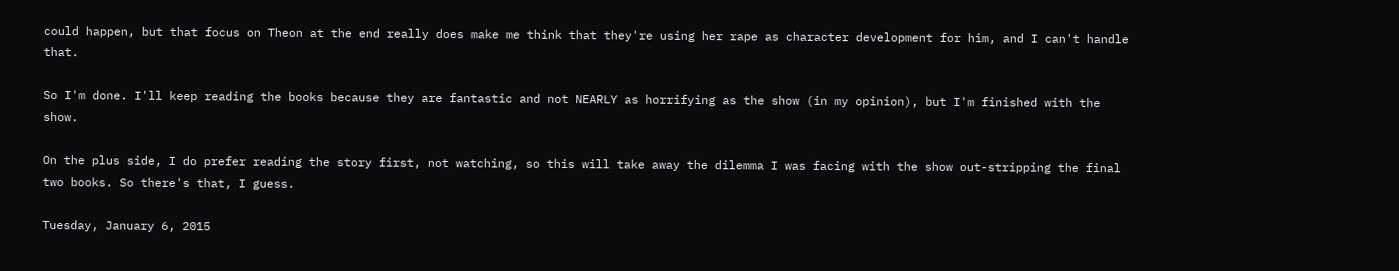could happen, but that focus on Theon at the end really does make me think that they're using her rape as character development for him, and I can't handle that.

So I'm done. I'll keep reading the books because they are fantastic and not NEARLY as horrifying as the show (in my opinion), but I'm finished with the show.

On the plus side, I do prefer reading the story first, not watching, so this will take away the dilemma I was facing with the show out-stripping the final two books. So there's that, I guess.

Tuesday, January 6, 2015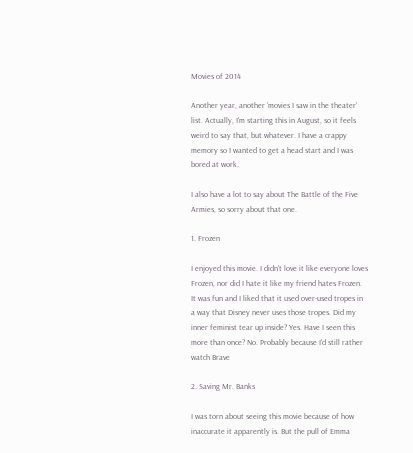Movies of 2014

Another year, another 'movies I saw in the theater' list. Actually, I'm starting this in August, so it feels weird to say that, but whatever. I have a crappy memory so I wanted to get a head start and I was bored at work.

I also have a lot to say about The Battle of the Five Armies, so sorry about that one.

1. Frozen

I enjoyed this movie. I didn't love it like everyone loves Frozen, nor did I hate it like my friend hates Frozen. It was fun and I liked that it used over-used tropes in a way that Disney never uses those tropes. Did my inner feminist tear up inside? Yes. Have I seen this more than once? No. Probably because I'd still rather watch Brave

2. Saving Mr. Banks

I was torn about seeing this movie because of how inaccurate it apparently is. But the pull of Emma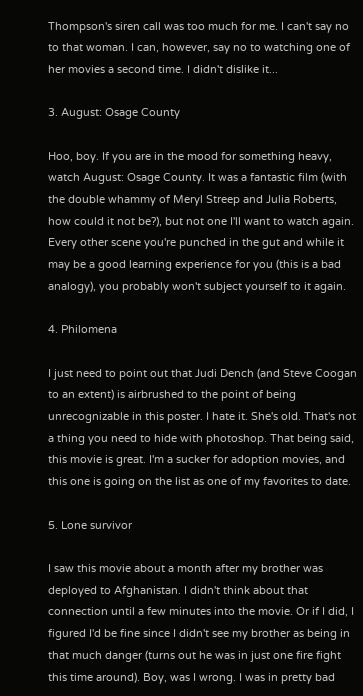Thompson's siren call was too much for me. I can't say no to that woman. I can, however, say no to watching one of her movies a second time. I didn't dislike it...

3. August: Osage County

Hoo, boy. If you are in the mood for something heavy, watch August: Osage County. It was a fantastic film (with the double whammy of Meryl Streep and Julia Roberts, how could it not be?), but not one I'll want to watch again. Every other scene you're punched in the gut and while it may be a good learning experience for you (this is a bad analogy), you probably won't subject yourself to it again.

4. Philomena

I just need to point out that Judi Dench (and Steve Coogan to an extent) is airbrushed to the point of being unrecognizable in this poster. I hate it. She's old. That's not a thing you need to hide with photoshop. That being said, this movie is great. I'm a sucker for adoption movies, and this one is going on the list as one of my favorites to date.

5. Lone survivor

I saw this movie about a month after my brother was deployed to Afghanistan. I didn't think about that connection until a few minutes into the movie. Or if I did, I figured I'd be fine since I didn't see my brother as being in that much danger (turns out he was in just one fire fight this time around). Boy, was I wrong. I was in pretty bad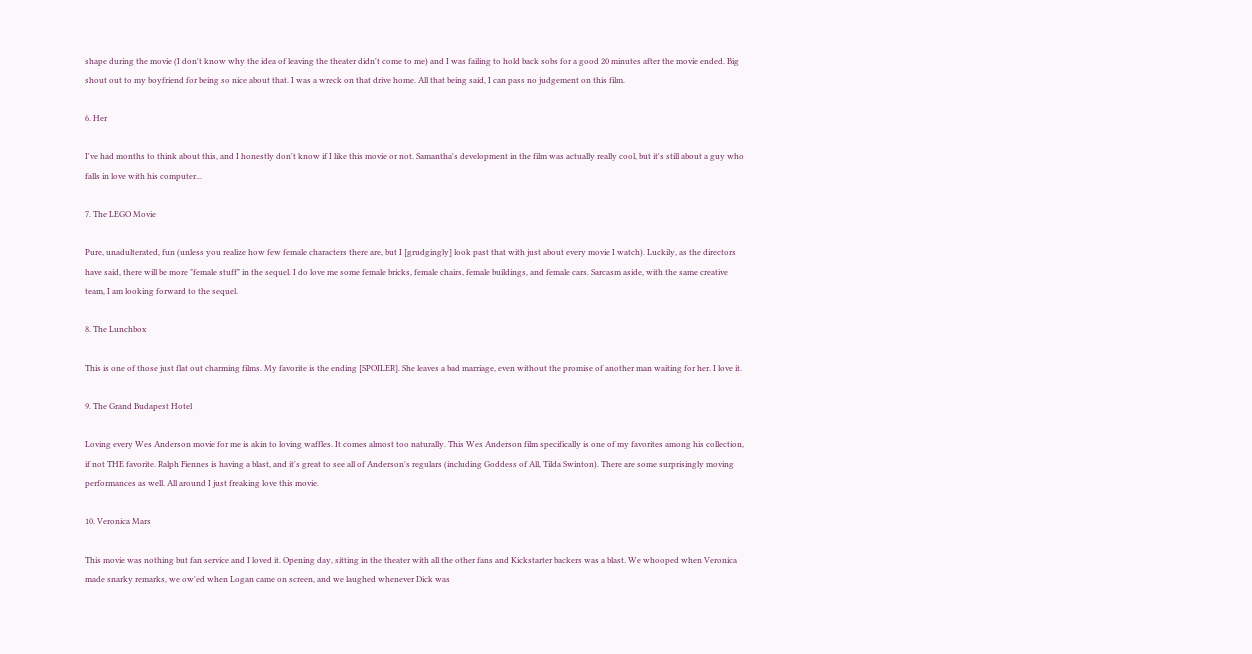shape during the movie (I don't know why the idea of leaving the theater didn't come to me) and I was failing to hold back sobs for a good 20 minutes after the movie ended. Big shout out to my boyfriend for being so nice about that. I was a wreck on that drive home. All that being said, I can pass no judgement on this film.

6. Her

I've had months to think about this, and I honestly don't know if I like this movie or not. Samantha's development in the film was actually really cool, but it's still about a guy who falls in love with his computer...

7. The LEGO Movie

Pure, unadulterated, fun (unless you realize how few female characters there are, but I [grudgingly] look past that with just about every movie I watch). Luckily, as the directors have said, there will be more "female stuff" in the sequel. I do love me some female bricks, female chairs, female buildings, and female cars. Sarcasm aside, with the same creative team, I am looking forward to the sequel.

8. The Lunchbox

This is one of those just flat out charming films. My favorite is the ending [SPOILER]. She leaves a bad marriage, even without the promise of another man waiting for her. I love it.

9. The Grand Budapest Hotel

Loving every Wes Anderson movie for me is akin to loving waffles. It comes almost too naturally. This Wes Anderson film specifically is one of my favorites among his collection, if not THE favorite. Ralph Fiennes is having a blast, and it's great to see all of Anderson's regulars (including Goddess of All, Tilda Swinton). There are some surprisingly moving performances as well. All around I just freaking love this movie.

10. Veronica Mars

This movie was nothing but fan service and I loved it. Opening day, sitting in the theater with all the other fans and Kickstarter backers was a blast. We whooped when Veronica made snarky remarks, we ow'ed when Logan came on screen, and we laughed whenever Dick was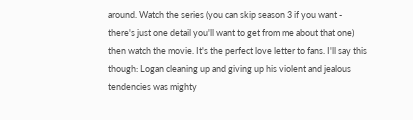around. Watch the series (you can skip season 3 if you want - there's just one detail you'll want to get from me about that one) then watch the movie. It's the perfect love letter to fans. I'll say this though: Logan cleaning up and giving up his violent and jealous tendencies was mighty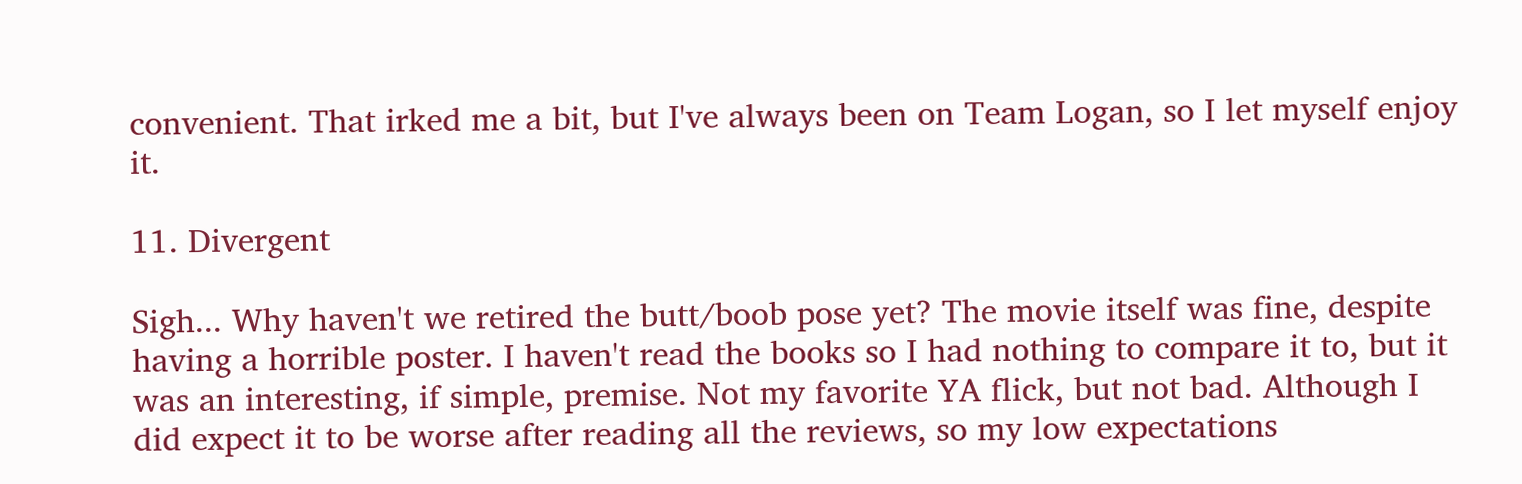convenient. That irked me a bit, but I've always been on Team Logan, so I let myself enjoy it.

11. Divergent

Sigh... Why haven't we retired the butt/boob pose yet? The movie itself was fine, despite having a horrible poster. I haven't read the books so I had nothing to compare it to, but it was an interesting, if simple, premise. Not my favorite YA flick, but not bad. Although I did expect it to be worse after reading all the reviews, so my low expectations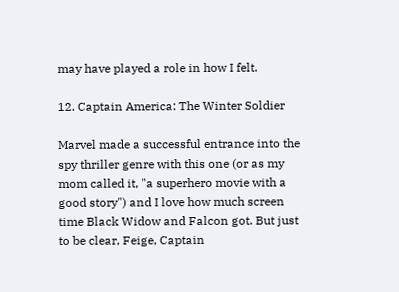may have played a role in how I felt.

12. Captain America: The Winter Soldier

Marvel made a successful entrance into the spy thriller genre with this one (or as my mom called it, "a superhero movie with a good story") and I love how much screen time Black Widow and Falcon got. But just to be clear, Feige, Captain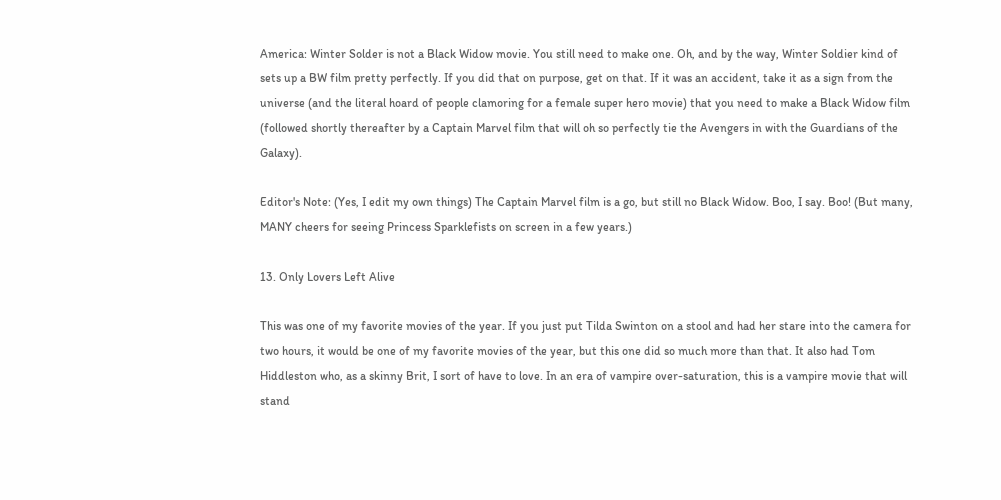America: Winter Solder is not a Black Widow movie. You still need to make one. Oh, and by the way, Winter Soldier kind of sets up a BW film pretty perfectly. If you did that on purpose, get on that. If it was an accident, take it as a sign from the universe (and the literal hoard of people clamoring for a female super hero movie) that you need to make a Black Widow film (followed shortly thereafter by a Captain Marvel film that will oh so perfectly tie the Avengers in with the Guardians of the Galaxy).

Editor's Note: (Yes, I edit my own things) The Captain Marvel film is a go, but still no Black Widow. Boo, I say. Boo! (But many, MANY cheers for seeing Princess Sparklefists on screen in a few years.)

13. Only Lovers Left Alive

This was one of my favorite movies of the year. If you just put Tilda Swinton on a stool and had her stare into the camera for two hours, it would be one of my favorite movies of the year, but this one did so much more than that. It also had Tom Hiddleston who, as a skinny Brit, I sort of have to love. In an era of vampire over-saturation, this is a vampire movie that will stand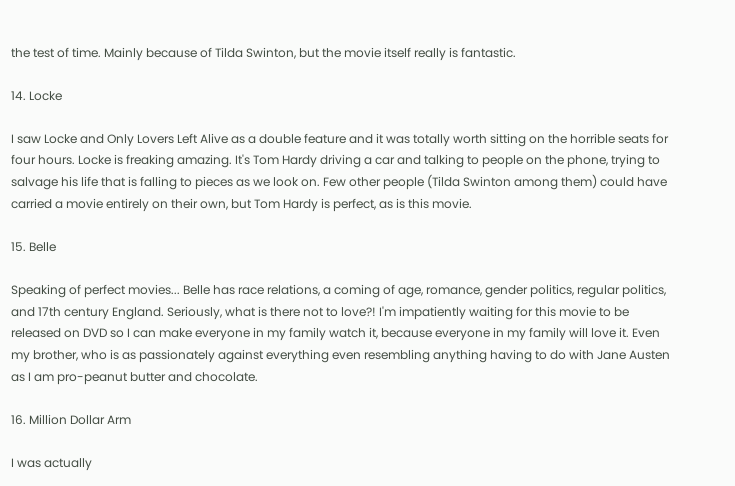the test of time. Mainly because of Tilda Swinton, but the movie itself really is fantastic.

14. Locke

I saw Locke and Only Lovers Left Alive as a double feature and it was totally worth sitting on the horrible seats for four hours. Locke is freaking amazing. It's Tom Hardy driving a car and talking to people on the phone, trying to salvage his life that is falling to pieces as we look on. Few other people (Tilda Swinton among them) could have carried a movie entirely on their own, but Tom Hardy is perfect, as is this movie.

15. Belle

Speaking of perfect movies... Belle has race relations, a coming of age, romance, gender politics, regular politics, and 17th century England. Seriously, what is there not to love?! I'm impatiently waiting for this movie to be released on DVD so I can make everyone in my family watch it, because everyone in my family will love it. Even my brother, who is as passionately against everything even resembling anything having to do with Jane Austen as I am pro-peanut butter and chocolate.

16. Million Dollar Arm

I was actually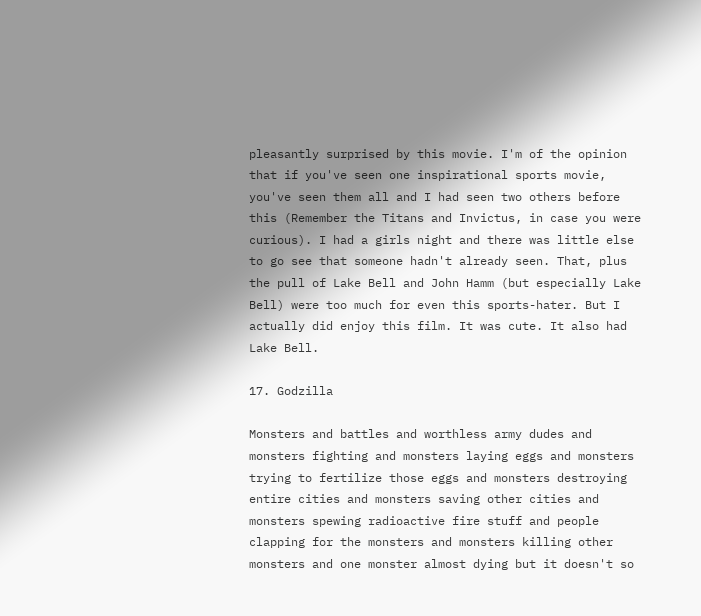pleasantly surprised by this movie. I'm of the opinion that if you've seen one inspirational sports movie, you've seen them all and I had seen two others before this (Remember the Titans and Invictus, in case you were curious). I had a girls night and there was little else to go see that someone hadn't already seen. That, plus the pull of Lake Bell and John Hamm (but especially Lake Bell) were too much for even this sports-hater. But I actually did enjoy this film. It was cute. It also had Lake Bell.

17. Godzilla

Monsters and battles and worthless army dudes and monsters fighting and monsters laying eggs and monsters trying to fertilize those eggs and monsters destroying entire cities and monsters saving other cities and monsters spewing radioactive fire stuff and people clapping for the monsters and monsters killing other monsters and one monster almost dying but it doesn't so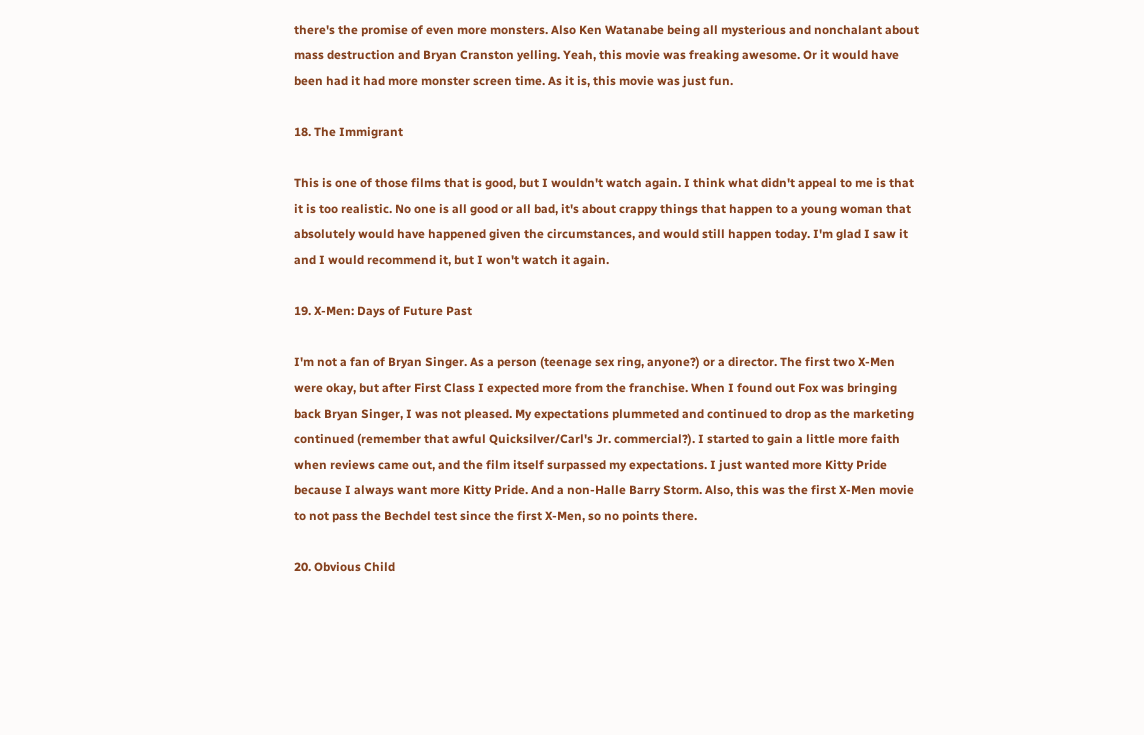there's the promise of even more monsters. Also Ken Watanabe being all mysterious and nonchalant about mass destruction and Bryan Cranston yelling. Yeah, this movie was freaking awesome. Or it would have been had it had more monster screen time. As it is, this movie was just fun.

18. The Immigrant

This is one of those films that is good, but I wouldn't watch again. I think what didn't appeal to me is that it is too realistic. No one is all good or all bad, it's about crappy things that happen to a young woman that absolutely would have happened given the circumstances, and would still happen today. I'm glad I saw it and I would recommend it, but I won't watch it again.

19. X-Men: Days of Future Past

I'm not a fan of Bryan Singer. As a person (teenage sex ring, anyone?) or a director. The first two X-Men were okay, but after First Class I expected more from the franchise. When I found out Fox was bringing back Bryan Singer, I was not pleased. My expectations plummeted and continued to drop as the marketing continued (remember that awful Quicksilver/Carl's Jr. commercial?). I started to gain a little more faith when reviews came out, and the film itself surpassed my expectations. I just wanted more Kitty Pride because I always want more Kitty Pride. And a non-Halle Barry Storm. Also, this was the first X-Men movie to not pass the Bechdel test since the first X-Men, so no points there.

20. Obvious Child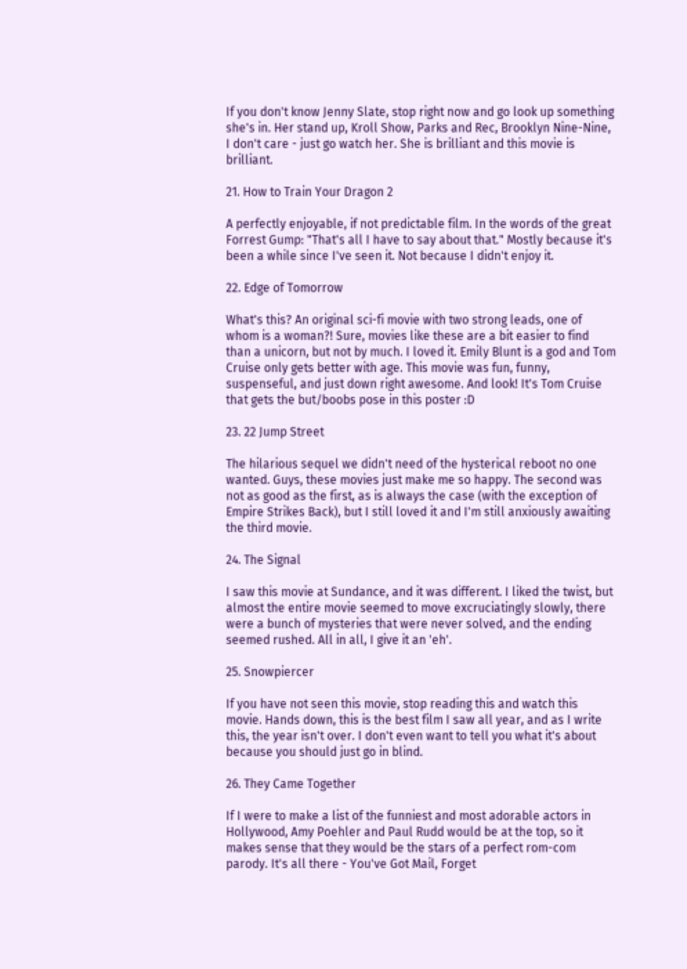If you don't know Jenny Slate, stop right now and go look up something she's in. Her stand up, Kroll Show, Parks and Rec, Brooklyn Nine-Nine, I don't care - just go watch her. She is brilliant and this movie is brilliant.

21. How to Train Your Dragon 2

A perfectly enjoyable, if not predictable film. In the words of the great Forrest Gump: "That's all I have to say about that." Mostly because it's been a while since I've seen it. Not because I didn't enjoy it.

22. Edge of Tomorrow

What's this? An original sci-fi movie with two strong leads, one of whom is a woman?! Sure, movies like these are a bit easier to find than a unicorn, but not by much. I loved it. Emily Blunt is a god and Tom Cruise only gets better with age. This movie was fun, funny, suspenseful, and just down right awesome. And look! It's Tom Cruise that gets the but/boobs pose in this poster :D

23. 22 Jump Street

The hilarious sequel we didn't need of the hysterical reboot no one wanted. Guys, these movies just make me so happy. The second was not as good as the first, as is always the case (with the exception of Empire Strikes Back), but I still loved it and I'm still anxiously awaiting the third movie.

24. The Signal

I saw this movie at Sundance, and it was different. I liked the twist, but almost the entire movie seemed to move excruciatingly slowly, there were a bunch of mysteries that were never solved, and the ending seemed rushed. All in all, I give it an 'eh'.

25. Snowpiercer

If you have not seen this movie, stop reading this and watch this movie. Hands down, this is the best film I saw all year, and as I write this, the year isn't over. I don't even want to tell you what it's about because you should just go in blind.

26. They Came Together

If I were to make a list of the funniest and most adorable actors in Hollywood, Amy Poehler and Paul Rudd would be at the top, so it makes sense that they would be the stars of a perfect rom-com parody. It's all there - You've Got Mail, Forget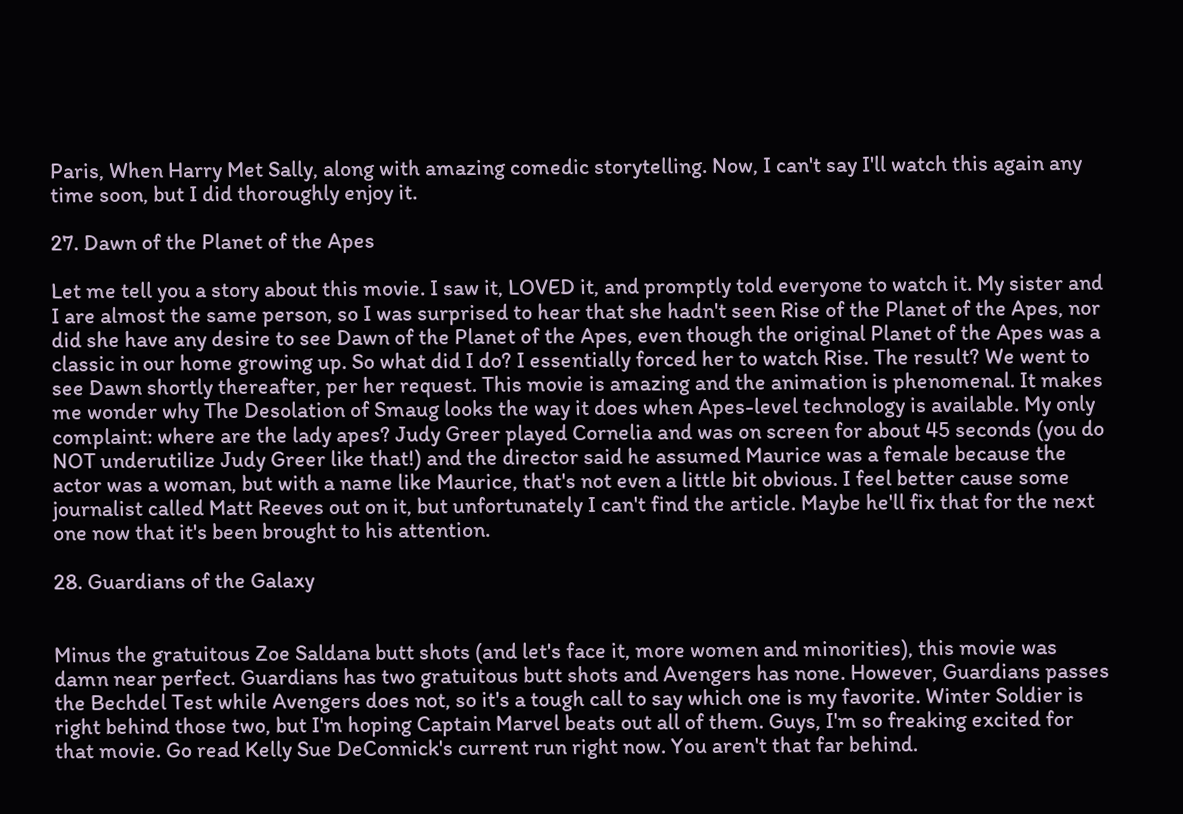Paris, When Harry Met Sally, along with amazing comedic storytelling. Now, I can't say I'll watch this again any time soon, but I did thoroughly enjoy it.

27. Dawn of the Planet of the Apes

Let me tell you a story about this movie. I saw it, LOVED it, and promptly told everyone to watch it. My sister and I are almost the same person, so I was surprised to hear that she hadn't seen Rise of the Planet of the Apes, nor did she have any desire to see Dawn of the Planet of the Apes, even though the original Planet of the Apes was a classic in our home growing up. So what did I do? I essentially forced her to watch Rise. The result? We went to see Dawn shortly thereafter, per her request. This movie is amazing and the animation is phenomenal. It makes me wonder why The Desolation of Smaug looks the way it does when Apes-level technology is available. My only complaint: where are the lady apes? Judy Greer played Cornelia and was on screen for about 45 seconds (you do NOT underutilize Judy Greer like that!) and the director said he assumed Maurice was a female because the actor was a woman, but with a name like Maurice, that's not even a little bit obvious. I feel better cause some journalist called Matt Reeves out on it, but unfortunately I can't find the article. Maybe he'll fix that for the next one now that it's been brought to his attention.

28. Guardians of the Galaxy


Minus the gratuitous Zoe Saldana butt shots (and let's face it, more women and minorities), this movie was damn near perfect. Guardians has two gratuitous butt shots and Avengers has none. However, Guardians passes the Bechdel Test while Avengers does not, so it's a tough call to say which one is my favorite. Winter Soldier is right behind those two, but I'm hoping Captain Marvel beats out all of them. Guys, I'm so freaking excited for that movie. Go read Kelly Sue DeConnick's current run right now. You aren't that far behind.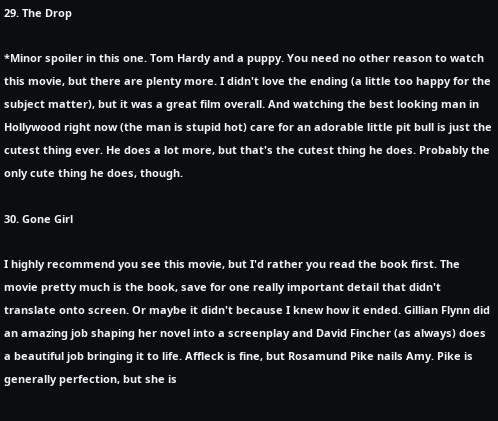29. The Drop

*Minor spoiler in this one. Tom Hardy and a puppy. You need no other reason to watch this movie, but there are plenty more. I didn't love the ending (a little too happy for the subject matter), but it was a great film overall. And watching the best looking man in Hollywood right now (the man is stupid hot) care for an adorable little pit bull is just the cutest thing ever. He does a lot more, but that's the cutest thing he does. Probably the only cute thing he does, though.

30. Gone Girl

I highly recommend you see this movie, but I'd rather you read the book first. The movie pretty much is the book, save for one really important detail that didn't translate onto screen. Or maybe it didn't because I knew how it ended. Gillian Flynn did an amazing job shaping her novel into a screenplay and David Fincher (as always) does a beautiful job bringing it to life. Affleck is fine, but Rosamund Pike nails Amy. Pike is generally perfection, but she is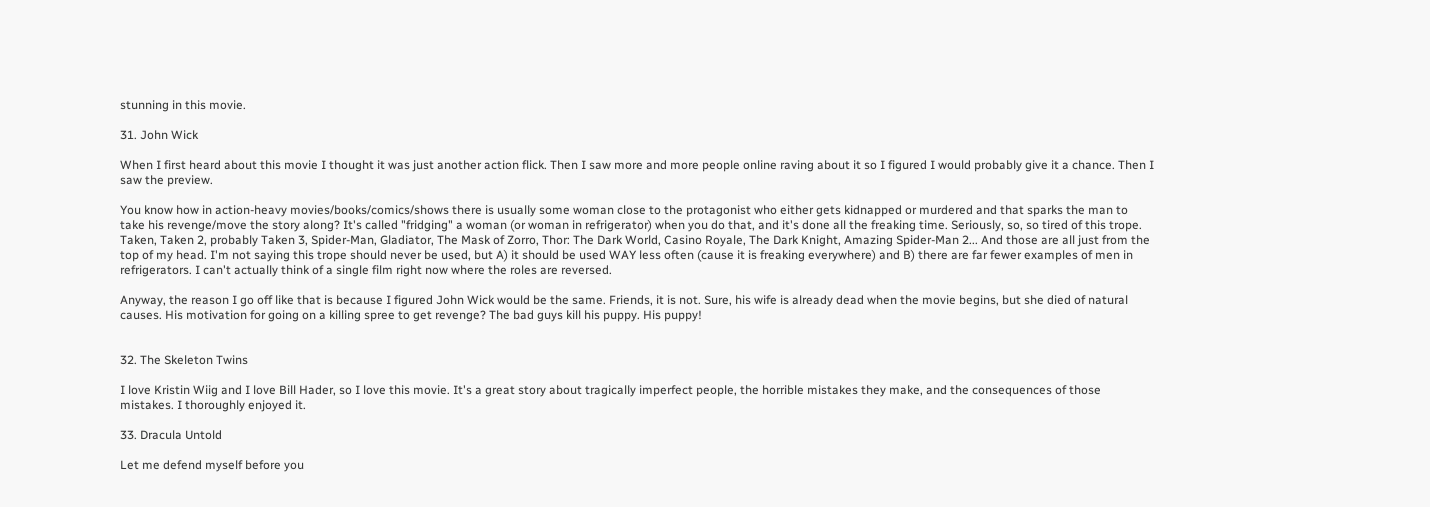stunning in this movie.

31. John Wick

When I first heard about this movie I thought it was just another action flick. Then I saw more and more people online raving about it so I figured I would probably give it a chance. Then I saw the preview.

You know how in action-heavy movies/books/comics/shows there is usually some woman close to the protagonist who either gets kidnapped or murdered and that sparks the man to take his revenge/move the story along? It's called "fridging" a woman (or woman in refrigerator) when you do that, and it's done all the freaking time. Seriously, so, so tired of this trope. Taken, Taken 2, probably Taken 3, Spider-Man, Gladiator, The Mask of Zorro, Thor: The Dark World, Casino Royale, The Dark Knight, Amazing Spider-Man 2... And those are all just from the top of my head. I'm not saying this trope should never be used, but A) it should be used WAY less often (cause it is freaking everywhere) and B) there are far fewer examples of men in refrigerators. I can't actually think of a single film right now where the roles are reversed.

Anyway, the reason I go off like that is because I figured John Wick would be the same. Friends, it is not. Sure, his wife is already dead when the movie begins, but she died of natural causes. His motivation for going on a killing spree to get revenge? The bad guys kill his puppy. His puppy!


32. The Skeleton Twins

I love Kristin Wiig and I love Bill Hader, so I love this movie. It's a great story about tragically imperfect people, the horrible mistakes they make, and the consequences of those mistakes. I thoroughly enjoyed it.

33. Dracula Untold

Let me defend myself before you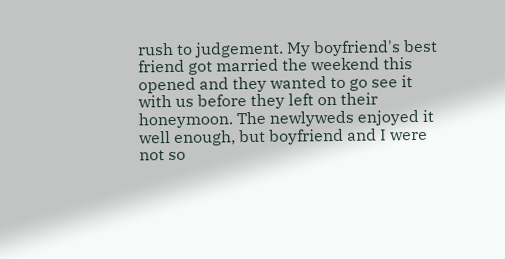rush to judgement. My boyfriend's best friend got married the weekend this opened and they wanted to go see it with us before they left on their honeymoon. The newlyweds enjoyed it well enough, but boyfriend and I were not so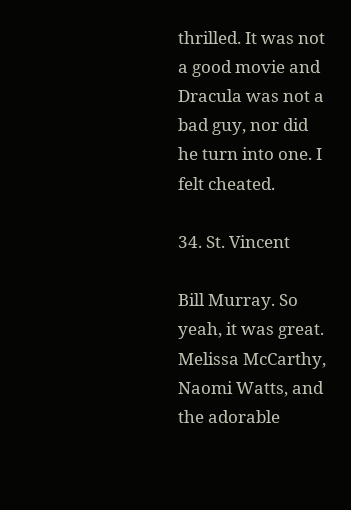thrilled. It was not a good movie and Dracula was not a bad guy, nor did he turn into one. I felt cheated.

34. St. Vincent

Bill Murray. So yeah, it was great. Melissa McCarthy, Naomi Watts, and the adorable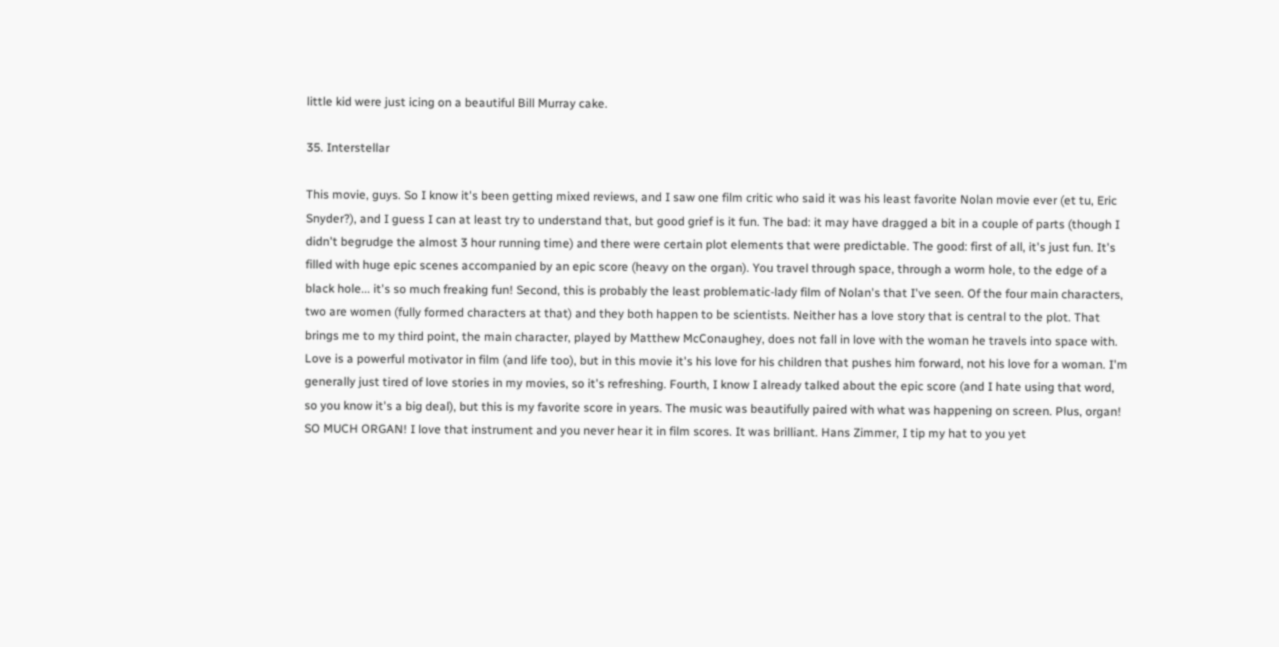little kid were just icing on a beautiful Bill Murray cake.

35. Interstellar

This movie, guys. So I know it's been getting mixed reviews, and I saw one film critic who said it was his least favorite Nolan movie ever (et tu, Eric Snyder?), and I guess I can at least try to understand that, but good grief is it fun. The bad: it may have dragged a bit in a couple of parts (though I didn't begrudge the almost 3 hour running time) and there were certain plot elements that were predictable. The good: first of all, it's just fun. It's filled with huge epic scenes accompanied by an epic score (heavy on the organ). You travel through space, through a worm hole, to the edge of a black hole... it's so much freaking fun! Second, this is probably the least problematic-lady film of Nolan's that I've seen. Of the four main characters, two are women (fully formed characters at that) and they both happen to be scientists. Neither has a love story that is central to the plot. That brings me to my third point, the main character, played by Matthew McConaughey, does not fall in love with the woman he travels into space with. Love is a powerful motivator in film (and life too), but in this movie it's his love for his children that pushes him forward, not his love for a woman. I'm generally just tired of love stories in my movies, so it's refreshing. Fourth, I know I already talked about the epic score (and I hate using that word, so you know it's a big deal), but this is my favorite score in years. The music was beautifully paired with what was happening on screen. Plus, organ! SO MUCH ORGAN! I love that instrument and you never hear it in film scores. It was brilliant. Hans Zimmer, I tip my hat to you yet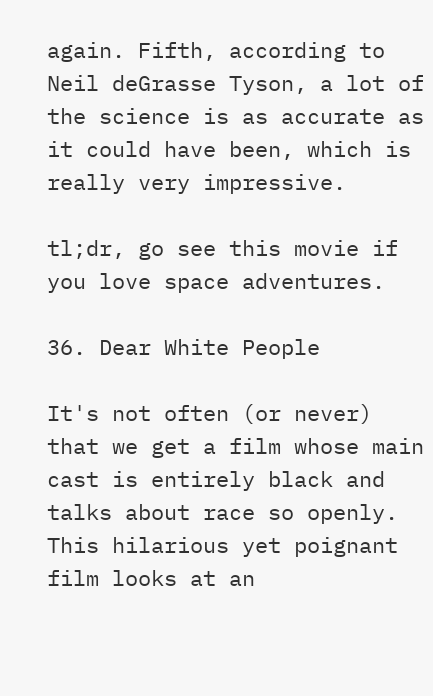again. Fifth, according to Neil deGrasse Tyson, a lot of the science is as accurate as it could have been, which is really very impressive.

tl;dr, go see this movie if you love space adventures.

36. Dear White People

It's not often (or never) that we get a film whose main cast is entirely black and talks about race so openly. This hilarious yet poignant film looks at an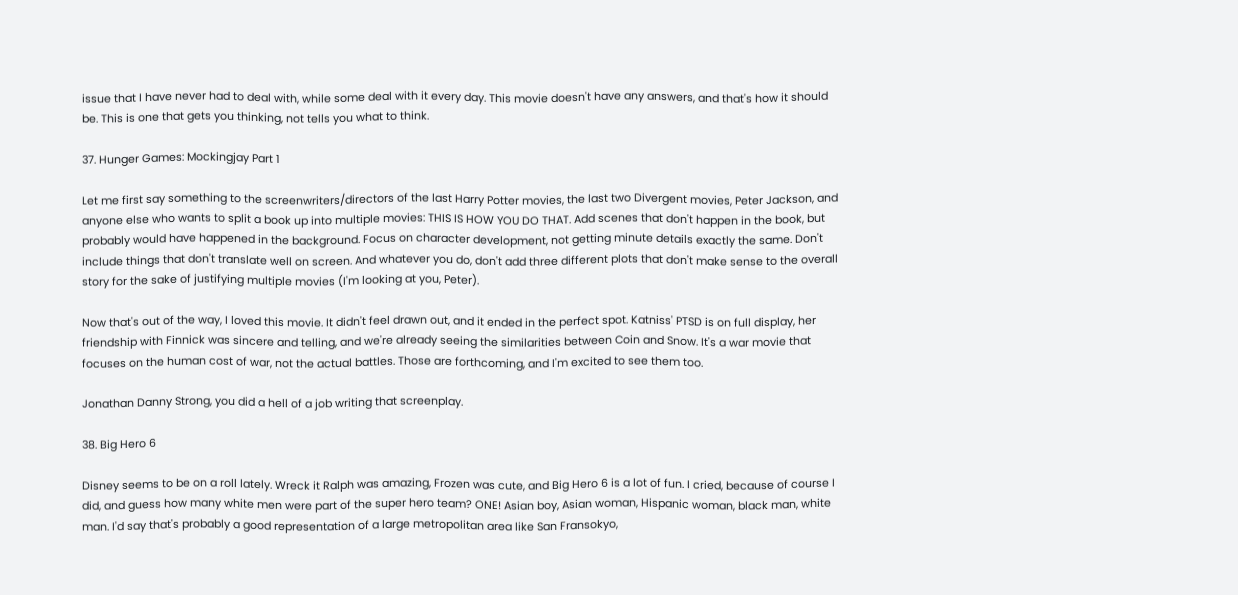issue that I have never had to deal with, while some deal with it every day. This movie doesn't have any answers, and that's how it should be. This is one that gets you thinking, not tells you what to think.

37. Hunger Games: Mockingjay Part 1

Let me first say something to the screenwriters/directors of the last Harry Potter movies, the last two Divergent movies, Peter Jackson, and anyone else who wants to split a book up into multiple movies: THIS IS HOW YOU DO THAT. Add scenes that don't happen in the book, but probably would have happened in the background. Focus on character development, not getting minute details exactly the same. Don't include things that don't translate well on screen. And whatever you do, don't add three different plots that don't make sense to the overall story for the sake of justifying multiple movies (I'm looking at you, Peter).

Now that's out of the way, I loved this movie. It didn't feel drawn out, and it ended in the perfect spot. Katniss' PTSD is on full display, her friendship with Finnick was sincere and telling, and we're already seeing the similarities between Coin and Snow. It's a war movie that focuses on the human cost of war, not the actual battles. Those are forthcoming, and I'm excited to see them too.

Jonathan Danny Strong, you did a hell of a job writing that screenplay.

38. Big Hero 6

Disney seems to be on a roll lately. Wreck it Ralph was amazing, Frozen was cute, and Big Hero 6 is a lot of fun. I cried, because of course I did, and guess how many white men were part of the super hero team? ONE! Asian boy, Asian woman, Hispanic woman, black man, white man. I'd say that's probably a good representation of a large metropolitan area like San Fransokyo,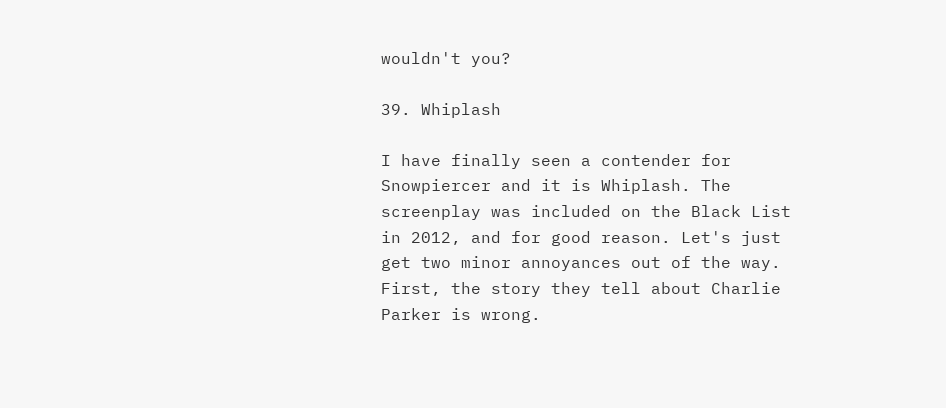wouldn't you?

39. Whiplash

I have finally seen a contender for Snowpiercer and it is Whiplash. The screenplay was included on the Black List in 2012, and for good reason. Let's just get two minor annoyances out of the way. First, the story they tell about Charlie Parker is wrong.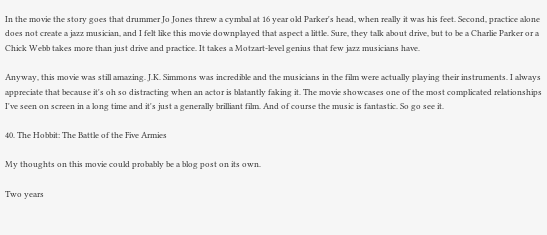In the movie the story goes that drummer Jo Jones threw a cymbal at 16 year old Parker's head, when really it was his feet. Second, practice alone does not create a jazz musician, and I felt like this movie downplayed that aspect a little. Sure, they talk about drive, but to be a Charlie Parker or a Chick Webb takes more than just drive and practice. It takes a Motzart-level genius that few jazz musicians have.

Anyway, this movie was still amazing. J.K. Simmons was incredible and the musicians in the film were actually playing their instruments. I always appreciate that because it's oh so distracting when an actor is blatantly faking it. The movie showcases one of the most complicated relationships I've seen on screen in a long time and it's just a generally brilliant film. And of course the music is fantastic. So go see it.

40. The Hobbit: The Battle of the Five Armies

My thoughts on this movie could probably be a blog post on its own.

Two years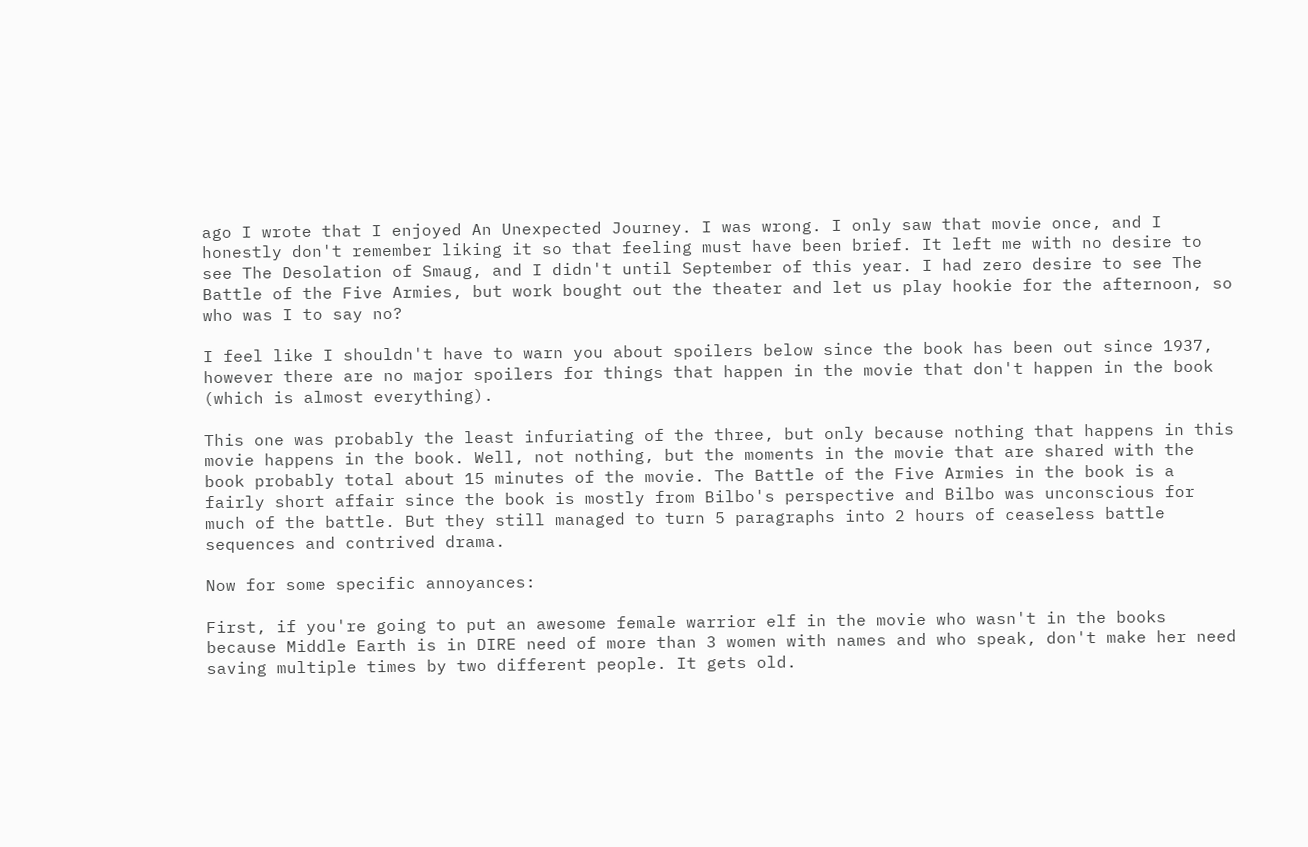ago I wrote that I enjoyed An Unexpected Journey. I was wrong. I only saw that movie once, and I honestly don't remember liking it so that feeling must have been brief. It left me with no desire to see The Desolation of Smaug, and I didn't until September of this year. I had zero desire to see The Battle of the Five Armies, but work bought out the theater and let us play hookie for the afternoon, so who was I to say no?

I feel like I shouldn't have to warn you about spoilers below since the book has been out since 1937, however there are no major spoilers for things that happen in the movie that don't happen in the book (which is almost everything).

This one was probably the least infuriating of the three, but only because nothing that happens in this movie happens in the book. Well, not nothing, but the moments in the movie that are shared with the book probably total about 15 minutes of the movie. The Battle of the Five Armies in the book is a fairly short affair since the book is mostly from Bilbo's perspective and Bilbo was unconscious for much of the battle. But they still managed to turn 5 paragraphs into 2 hours of ceaseless battle sequences and contrived drama.

Now for some specific annoyances:

First, if you're going to put an awesome female warrior elf in the movie who wasn't in the books because Middle Earth is in DIRE need of more than 3 women with names and who speak, don't make her need saving multiple times by two different people. It gets old.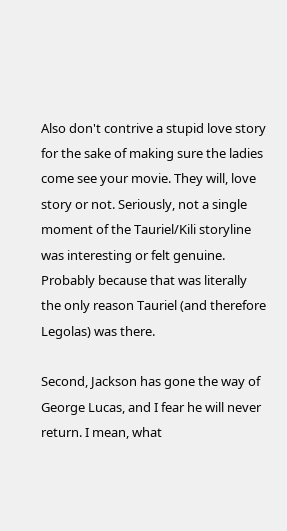Also don't contrive a stupid love story for the sake of making sure the ladies come see your movie. They will, love story or not. Seriously, not a single moment of the Tauriel/Kili storyline was interesting or felt genuine. Probably because that was literally the only reason Tauriel (and therefore Legolas) was there.

Second, Jackson has gone the way of George Lucas, and I fear he will never return. I mean, what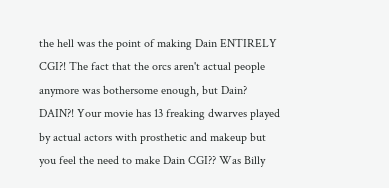the hell was the point of making Dain ENTIRELY CGI?! The fact that the orcs aren't actual people anymore was bothersome enough, but Dain? DAIN?! Your movie has 13 freaking dwarves played by actual actors with prosthetic and makeup but you feel the need to make Dain CGI?? Was Billy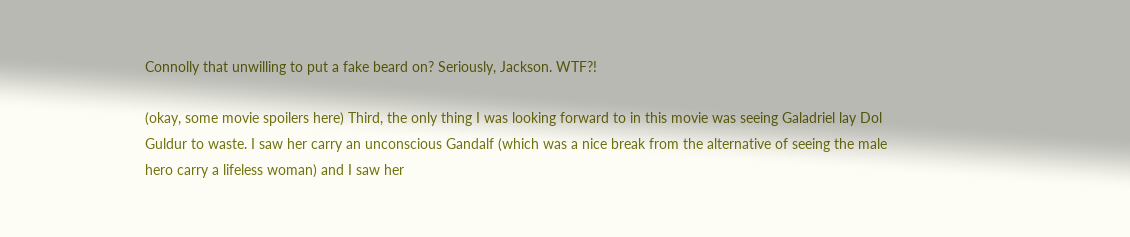Connolly that unwilling to put a fake beard on? Seriously, Jackson. WTF?!

(okay, some movie spoilers here) Third, the only thing I was looking forward to in this movie was seeing Galadriel lay Dol Guldur to waste. I saw her carry an unconscious Gandalf (which was a nice break from the alternative of seeing the male hero carry a lifeless woman) and I saw her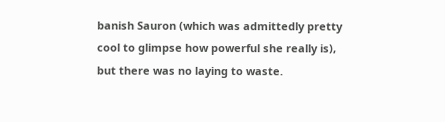banish Sauron (which was admittedly pretty cool to glimpse how powerful she really is), but there was no laying to waste.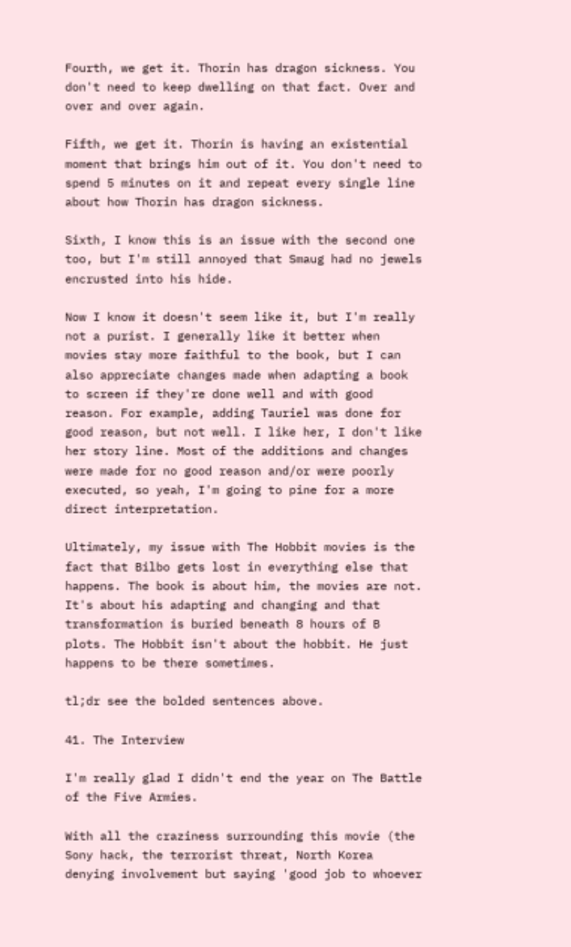Fourth, we get it. Thorin has dragon sickness. You don't need to keep dwelling on that fact. Over and over and over again.

Fifth, we get it. Thorin is having an existential moment that brings him out of it. You don't need to spend 5 minutes on it and repeat every single line about how Thorin has dragon sickness.

Sixth, I know this is an issue with the second one too, but I'm still annoyed that Smaug had no jewels encrusted into his hide.

Now I know it doesn't seem like it, but I'm really not a purist. I generally like it better when movies stay more faithful to the book, but I can also appreciate changes made when adapting a book to screen if they're done well and with good reason. For example, adding Tauriel was done for good reason, but not well. I like her, I don't like her story line. Most of the additions and changes were made for no good reason and/or were poorly executed, so yeah, I'm going to pine for a more direct interpretation.

Ultimately, my issue with The Hobbit movies is the fact that Bilbo gets lost in everything else that happens. The book is about him, the movies are not. It's about his adapting and changing and that transformation is buried beneath 8 hours of B plots. The Hobbit isn't about the hobbit. He just happens to be there sometimes.

tl;dr see the bolded sentences above.

41. The Interview

I'm really glad I didn't end the year on The Battle of the Five Armies.

With all the craziness surrounding this movie (the Sony hack, the terrorist threat, North Korea denying involvement but saying 'good job to whoever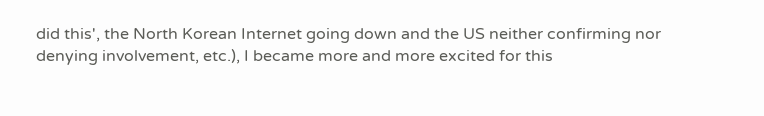did this', the North Korean Internet going down and the US neither confirming nor denying involvement, etc.), I became more and more excited for this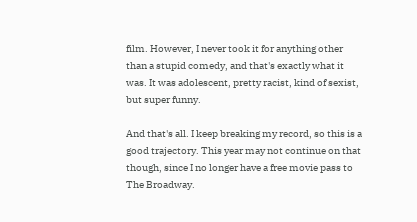film. However, I never took it for anything other than a stupid comedy, and that's exactly what it was. It was adolescent, pretty racist, kind of sexist, but super funny.

And that's all. I keep breaking my record, so this is a good trajectory. This year may not continue on that though, since I no longer have a free movie pass to The Broadway.